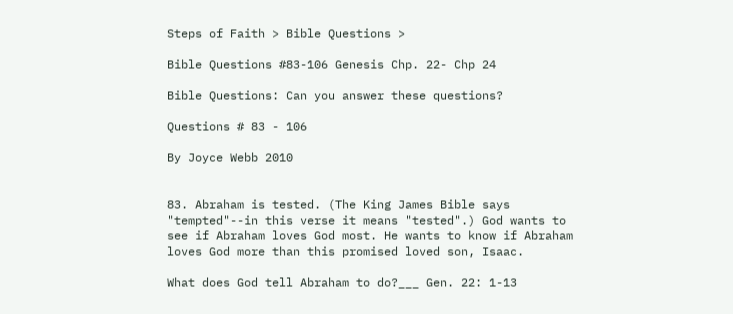Steps of Faith > Bible Questions >

Bible Questions #83-106 Genesis Chp. 22- Chp 24

Bible Questions: Can you answer these questions?

Questions # 83 - 106

By Joyce Webb 2010


83. Abraham is tested. (The King James Bible says "tempted"--in this verse it means "tested".) God wants to see if Abraham loves God most. He wants to know if Abraham loves God more than this promised loved son, Isaac.

What does God tell Abraham to do?___ Gen. 22: 1-13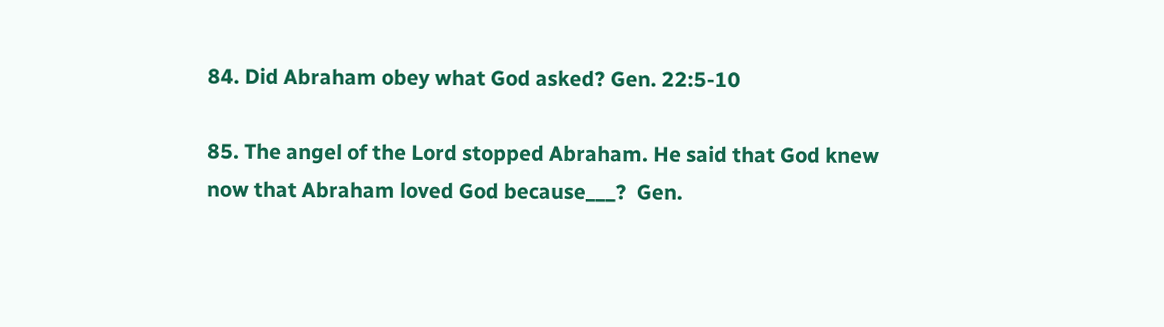84. Did Abraham obey what God asked? Gen. 22:5-10

85. The angel of the Lord stopped Abraham. He said that God knew now that Abraham loved God because___?  Gen.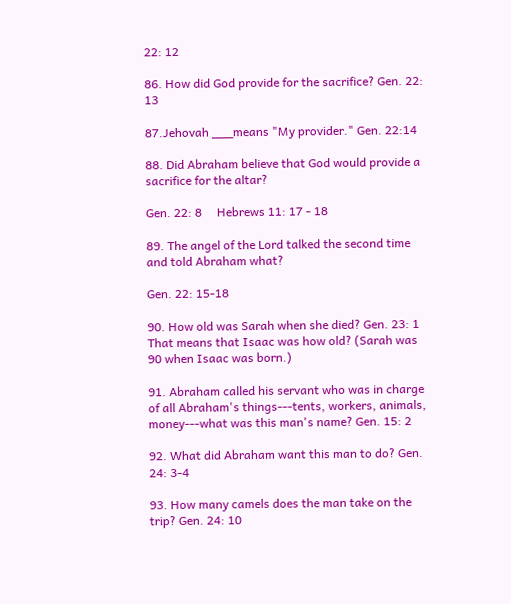22: 12

86. How did God provide for the sacrifice? Gen. 22: 13

87.Jehovah ___means "My provider." Gen. 22:14

88. Did Abraham believe that God would provide a sacrifice for the altar?

Gen. 22: 8     Hebrews 11: 17 - 18

89. The angel of the Lord talked the second time and told Abraham what?

Gen. 22: 15-18

90. How old was Sarah when she died? Gen. 23: 1 That means that Isaac was how old? (Sarah was 90 when Isaac was born.)

91. Abraham called his servant who was in charge of all Abraham's things---tents, workers, animals, money---what was this man's name? Gen. 15: 2

92. What did Abraham want this man to do? Gen. 24: 3-4

93. How many camels does the man take on the trip? Gen. 24: 10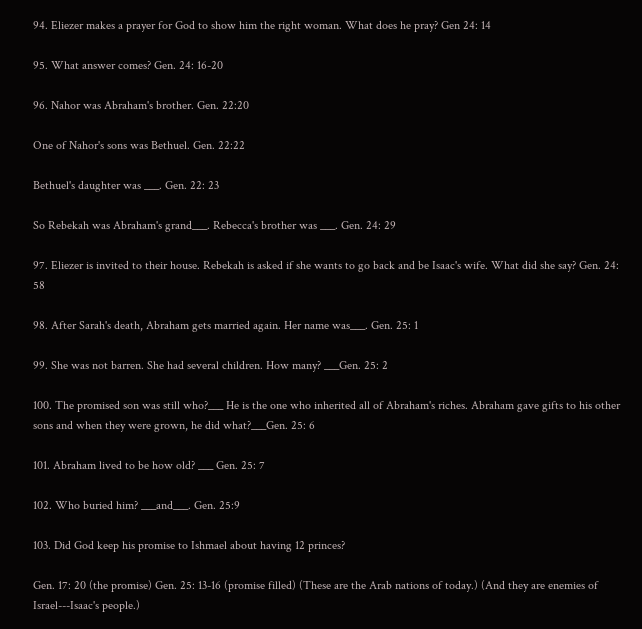94. Eliezer makes a prayer for God to show him the right woman. What does he pray? Gen 24: 14

95. What answer comes? Gen. 24: 16-20

96. Nahor was Abraham's brother. Gen. 22:20

One of Nahor's sons was Bethuel. Gen. 22:22

Bethuel's daughter was ___. Gen. 22: 23

So Rebekah was Abraham's grand___. Rebecca's brother was ___. Gen. 24: 29

97. Eliezer is invited to their house. Rebekah is asked if she wants to go back and be Isaac's wife. What did she say? Gen. 24: 58

98. After Sarah's death, Abraham gets married again. Her name was___. Gen. 25: 1

99. She was not barren. She had several children. How many? ___Gen. 25: 2

100. The promised son was still who?___ He is the one who inherited all of Abraham's riches. Abraham gave gifts to his other sons and when they were grown, he did what?___Gen. 25: 6

101. Abraham lived to be how old? ___ Gen. 25: 7

102. Who buried him? ___and___. Gen. 25:9

103. Did God keep his promise to Ishmael about having 12 princes?

Gen. 17: 20 (the promise) Gen. 25: 13-16 (promise filled) (These are the Arab nations of today.) (And they are enemies of Israel---Isaac's people.)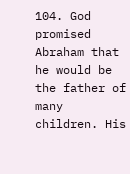104. God promised Abraham that he would be the father of many children. His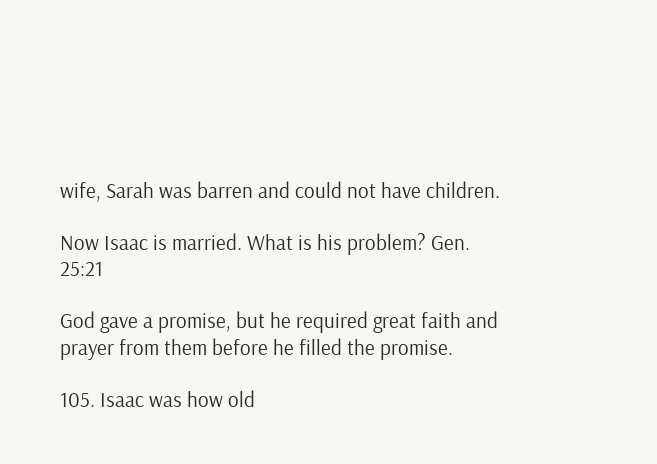wife, Sarah was barren and could not have children.

Now Isaac is married. What is his problem? Gen. 25:21

God gave a promise, but he required great faith and prayer from them before he filled the promise.

105. Isaac was how old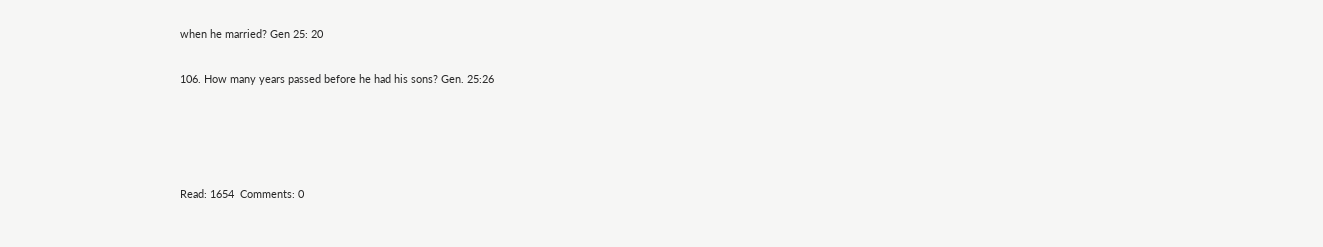when he married? Gen 25: 20

106. How many years passed before he had his sons? Gen. 25:26




Read: 1654  Comments: 0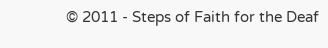© 2011 - Steps of Faith for the Deaf